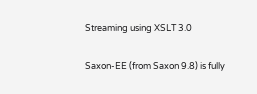Streaming using XSLT 3.0

Saxon-EE (from Saxon 9.8) is fully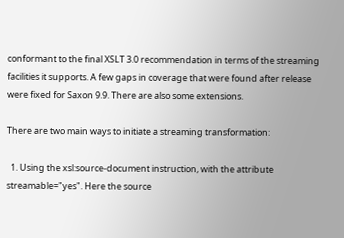conformant to the final XSLT 3.0 recommendation in terms of the streaming facilities it supports. A few gaps in coverage that were found after release were fixed for Saxon 9.9. There are also some extensions.

There are two main ways to initiate a streaming transformation:

  1. Using the xsl:source-document instruction, with the attribute streamable="yes". Here the source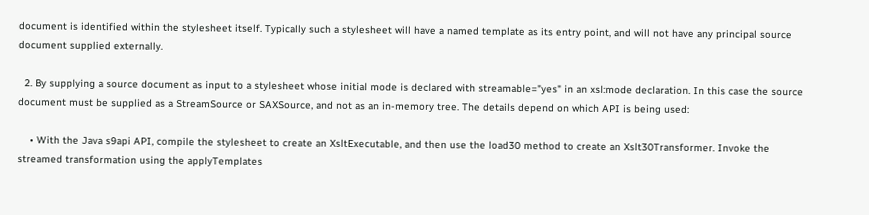document is identified within the stylesheet itself. Typically such a stylesheet will have a named template as its entry point, and will not have any principal source document supplied externally.

  2. By supplying a source document as input to a stylesheet whose initial mode is declared with streamable="yes" in an xsl:mode declaration. In this case the source document must be supplied as a StreamSource or SAXSource, and not as an in-memory tree. The details depend on which API is being used:

    • With the Java s9api API, compile the stylesheet to create an XsltExecutable, and then use the load30 method to create an Xslt30Transformer. Invoke the streamed transformation using the applyTemplates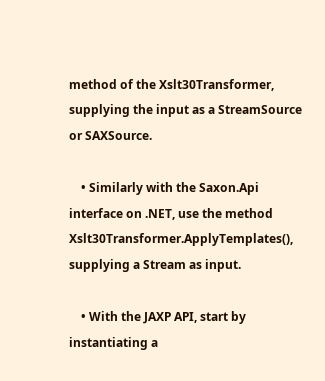method of the Xslt30Transformer, supplying the input as a StreamSource or SAXSource.

    • Similarly with the Saxon.Api interface on .NET, use the method Xslt30Transformer.ApplyTemplates(), supplying a Stream as input.

    • With the JAXP API, start by instantiating a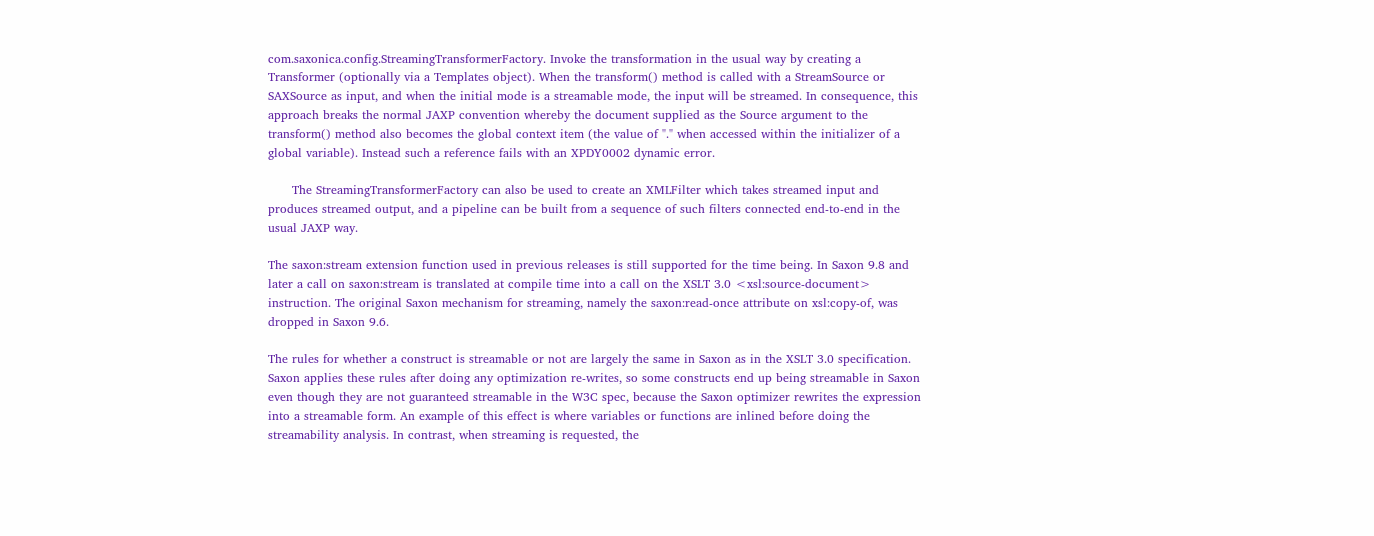com.saxonica.config.StreamingTransformerFactory. Invoke the transformation in the usual way by creating a Transformer (optionally via a Templates object). When the transform() method is called with a StreamSource or SAXSource as input, and when the initial mode is a streamable mode, the input will be streamed. In consequence, this approach breaks the normal JAXP convention whereby the document supplied as the Source argument to the transform() method also becomes the global context item (the value of "." when accessed within the initializer of a global variable). Instead such a reference fails with an XPDY0002 dynamic error.

      The StreamingTransformerFactory can also be used to create an XMLFilter which takes streamed input and produces streamed output, and a pipeline can be built from a sequence of such filters connected end-to-end in the usual JAXP way.

The saxon:stream extension function used in previous releases is still supported for the time being. In Saxon 9.8 and later a call on saxon:stream is translated at compile time into a call on the XSLT 3.0 <xsl:source-document> instruction. The original Saxon mechanism for streaming, namely the saxon:read-once attribute on xsl:copy-of, was dropped in Saxon 9.6.

The rules for whether a construct is streamable or not are largely the same in Saxon as in the XSLT 3.0 specification. Saxon applies these rules after doing any optimization re-writes, so some constructs end up being streamable in Saxon even though they are not guaranteed streamable in the W3C spec, because the Saxon optimizer rewrites the expression into a streamable form. An example of this effect is where variables or functions are inlined before doing the streamability analysis. In contrast, when streaming is requested, the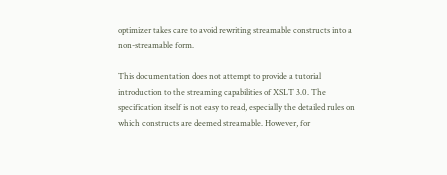optimizer takes care to avoid rewriting streamable constructs into a non-streamable form.

This documentation does not attempt to provide a tutorial introduction to the streaming capabilities of XSLT 3.0. The specification itself is not easy to read, especially the detailed rules on which constructs are deemed streamable. However, for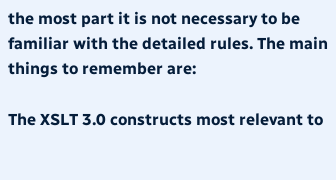the most part it is not necessary to be familiar with the detailed rules. The main things to remember are:

The XSLT 3.0 constructs most relevant to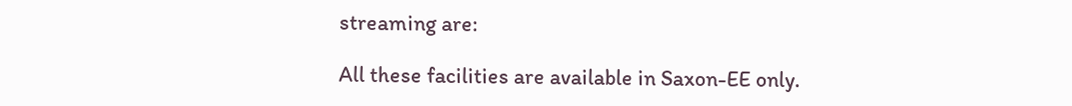streaming are:

All these facilities are available in Saxon-EE only.